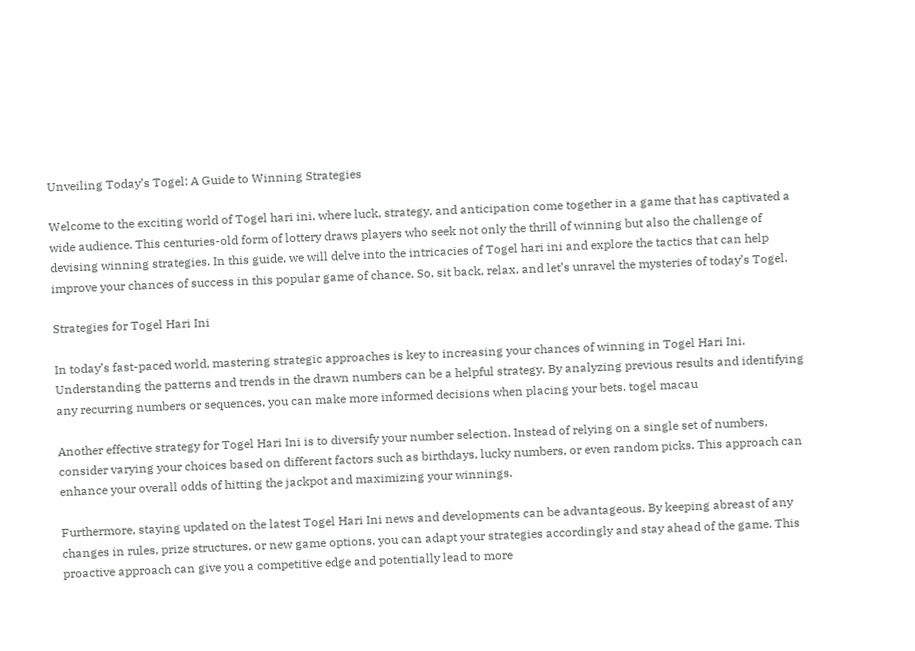Unveiling Today’s Togel: A Guide to Winning Strategies

Welcome to the exciting world of Togel hari ini, where luck, strategy, and anticipation come together in a game that has captivated a wide audience. This centuries-old form of lottery draws players who seek not only the thrill of winning but also the challenge of devising winning strategies. In this guide, we will delve into the intricacies of Togel hari ini and explore the tactics that can help improve your chances of success in this popular game of chance. So, sit back, relax, and let’s unravel the mysteries of today’s Togel.

Strategies for Togel Hari Ini

In today’s fast-paced world, mastering strategic approaches is key to increasing your chances of winning in Togel Hari Ini. Understanding the patterns and trends in the drawn numbers can be a helpful strategy. By analyzing previous results and identifying any recurring numbers or sequences, you can make more informed decisions when placing your bets. togel macau

Another effective strategy for Togel Hari Ini is to diversify your number selection. Instead of relying on a single set of numbers, consider varying your choices based on different factors such as birthdays, lucky numbers, or even random picks. This approach can enhance your overall odds of hitting the jackpot and maximizing your winnings.

Furthermore, staying updated on the latest Togel Hari Ini news and developments can be advantageous. By keeping abreast of any changes in rules, prize structures, or new game options, you can adapt your strategies accordingly and stay ahead of the game. This proactive approach can give you a competitive edge and potentially lead to more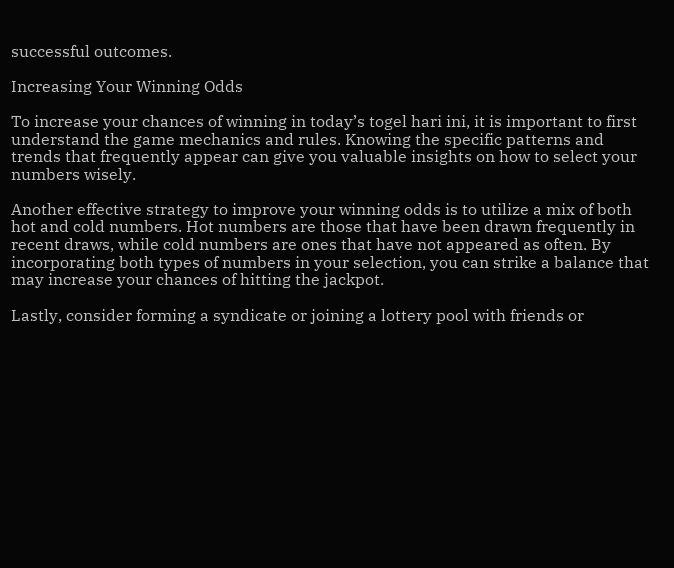successful outcomes.

Increasing Your Winning Odds

To increase your chances of winning in today’s togel hari ini, it is important to first understand the game mechanics and rules. Knowing the specific patterns and trends that frequently appear can give you valuable insights on how to select your numbers wisely.

Another effective strategy to improve your winning odds is to utilize a mix of both hot and cold numbers. Hot numbers are those that have been drawn frequently in recent draws, while cold numbers are ones that have not appeared as often. By incorporating both types of numbers in your selection, you can strike a balance that may increase your chances of hitting the jackpot.

Lastly, consider forming a syndicate or joining a lottery pool with friends or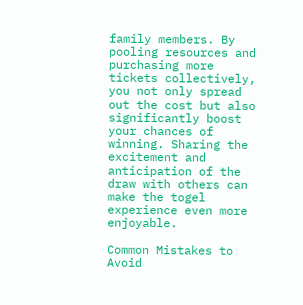family members. By pooling resources and purchasing more tickets collectively, you not only spread out the cost but also significantly boost your chances of winning. Sharing the excitement and anticipation of the draw with others can make the togel experience even more enjoyable.

Common Mistakes to Avoid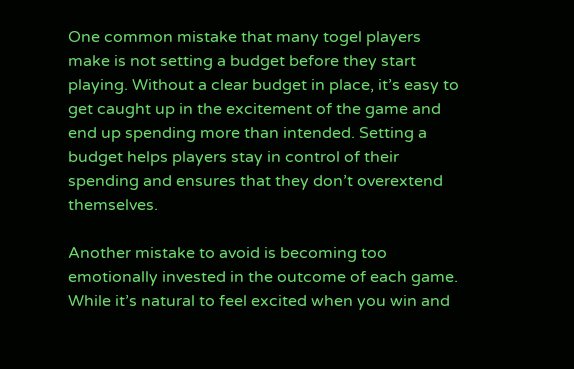One common mistake that many togel players make is not setting a budget before they start playing. Without a clear budget in place, it’s easy to get caught up in the excitement of the game and end up spending more than intended. Setting a budget helps players stay in control of their spending and ensures that they don’t overextend themselves.

Another mistake to avoid is becoming too emotionally invested in the outcome of each game. While it’s natural to feel excited when you win and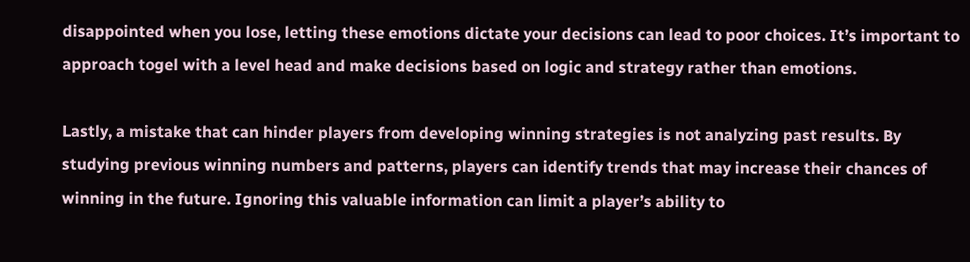disappointed when you lose, letting these emotions dictate your decisions can lead to poor choices. It’s important to approach togel with a level head and make decisions based on logic and strategy rather than emotions.

Lastly, a mistake that can hinder players from developing winning strategies is not analyzing past results. By studying previous winning numbers and patterns, players can identify trends that may increase their chances of winning in the future. Ignoring this valuable information can limit a player’s ability to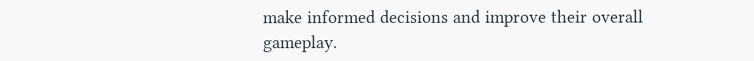make informed decisions and improve their overall gameplay.